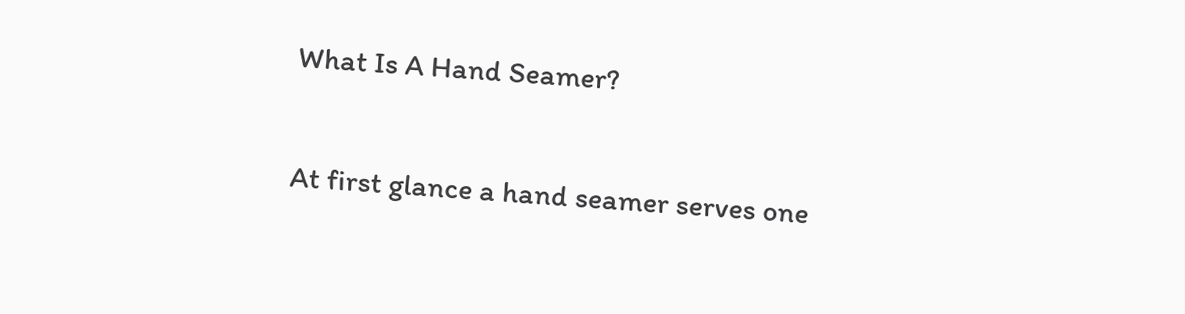What Is A Hand Seamer?

At first glance a hand seamer serves one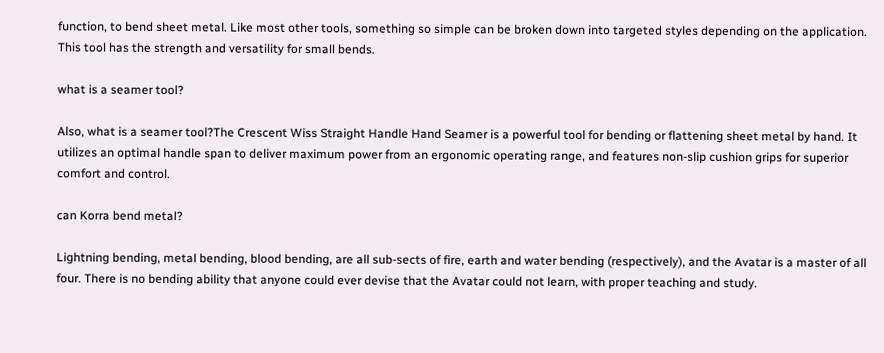function, to bend sheet metal. Like most other tools, something so simple can be broken down into targeted styles depending on the application. This tool has the strength and versatility for small bends.

what is a seamer tool?

Also, what is a seamer tool?The Crescent Wiss Straight Handle Hand Seamer is a powerful tool for bending or flattening sheet metal by hand. It utilizes an optimal handle span to deliver maximum power from an ergonomic operating range, and features non-slip cushion grips for superior comfort and control.

can Korra bend metal?

Lightning bending, metal bending, blood bending, are all sub-sects of fire, earth and water bending (respectively), and the Avatar is a master of all four. There is no bending ability that anyone could ever devise that the Avatar could not learn, with proper teaching and study.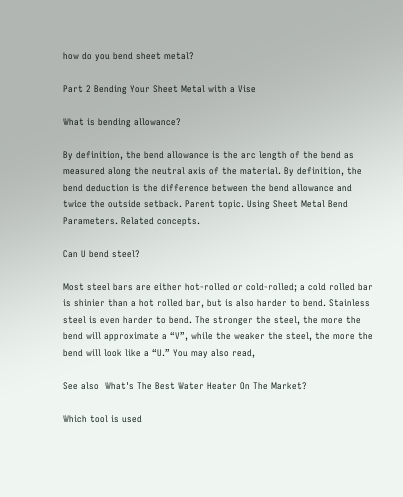how do you bend sheet metal?

Part 2 Bending Your Sheet Metal with a Vise

What is bending allowance?

By definition, the bend allowance is the arc length of the bend as measured along the neutral axis of the material. By definition, the bend deduction is the difference between the bend allowance and twice the outside setback. Parent topic. Using Sheet Metal Bend Parameters. Related concepts.

Can U bend steel?

Most steel bars are either hot-rolled or cold-rolled; a cold rolled bar is shinier than a hot rolled bar, but is also harder to bend. Stainless steel is even harder to bend. The stronger the steel, the more the bend will approximate a “V”, while the weaker the steel, the more the bend will look like a “U.” You may also read,

See also  What's The Best Water Heater On The Market?

Which tool is used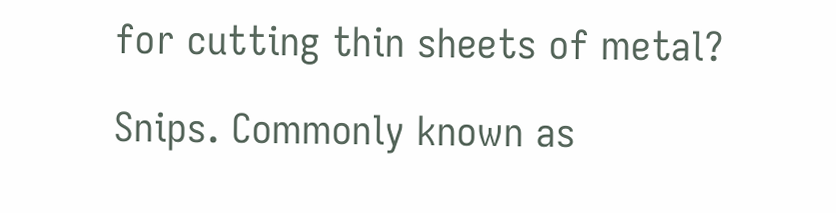for cutting thin sheets of metal?

Snips. Commonly known as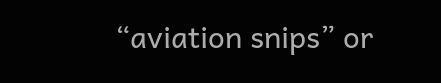“aviation snips” or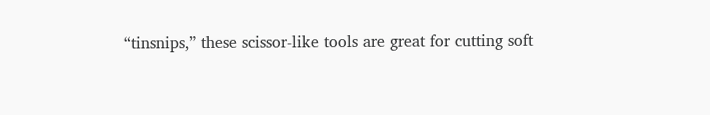“tinsnips,” these scissor-like tools are great for cutting soft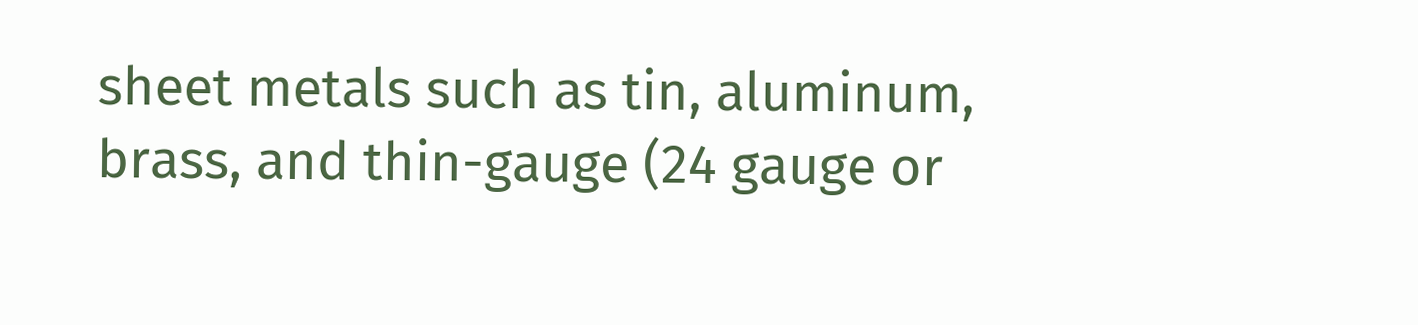sheet metals such as tin, aluminum, brass, and thin-gauge (24 gauge or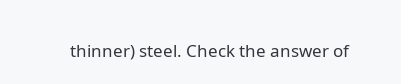thinner) steel. Check the answer of